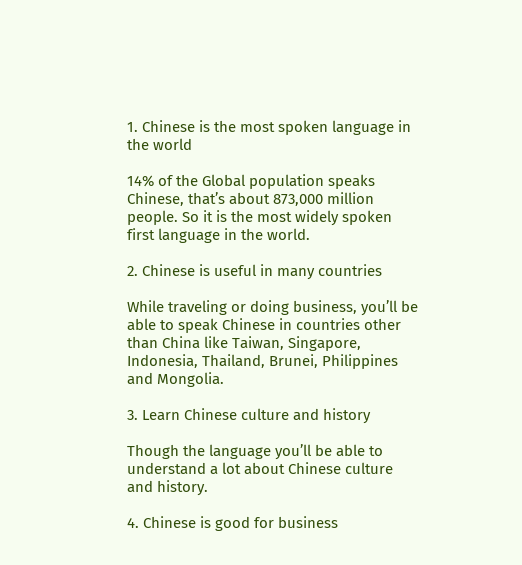1. Chinese is the most spoken language in the world

14% of the Global population speaks Chinese, that’s about 873,000 million people. So it is the most widely spoken first language in the world.

2. Chinese is useful in many countries

While traveling or doing business, you’ll be able to speak Chinese in countries other than China like Taiwan, Singapore, Indonesia, Thailand, Brunei, Philippines and Mongolia.

3. Learn Chinese culture and history

Though the language you’ll be able to understand a lot about Chinese culture and history.

4. Chinese is good for business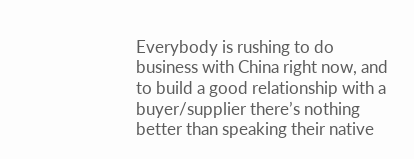Everybody is rushing to do business with China right now, and to build a good relationship with a buyer/supplier there’s nothing better than speaking their native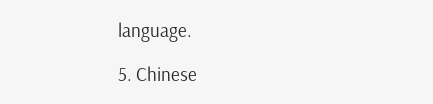language.

5. Chinese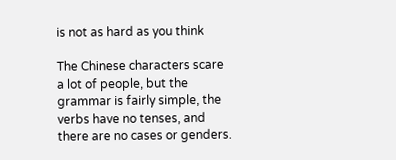is not as hard as you think

The Chinese characters scare a lot of people, but the grammar is fairly simple, the verbs have no tenses, and there are no cases or genders.